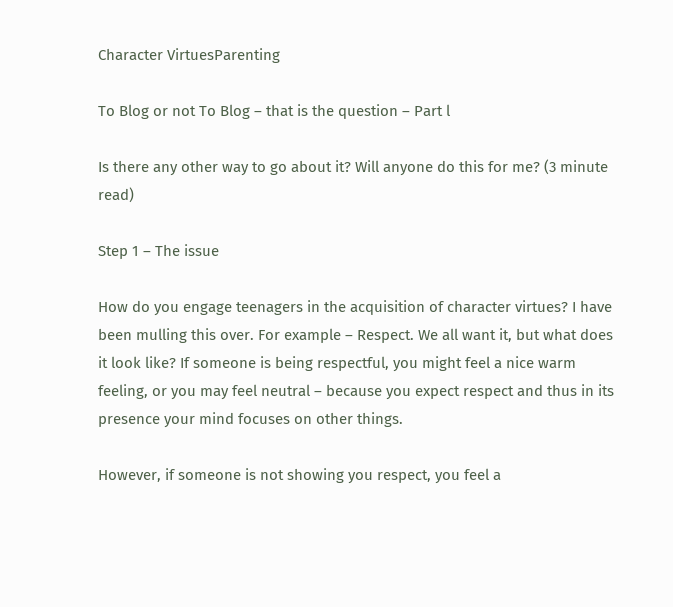Character VirtuesParenting

To Blog or not To Blog – that is the question – Part l

Is there any other way to go about it? Will anyone do this for me? (3 minute read)

Step 1 – The issue

How do you engage teenagers in the acquisition of character virtues? I have been mulling this over. For example – Respect. We all want it, but what does it look like? If someone is being respectful, you might feel a nice warm feeling, or you may feel neutral – because you expect respect and thus in its presence your mind focuses on other things.

However, if someone is not showing you respect, you feel a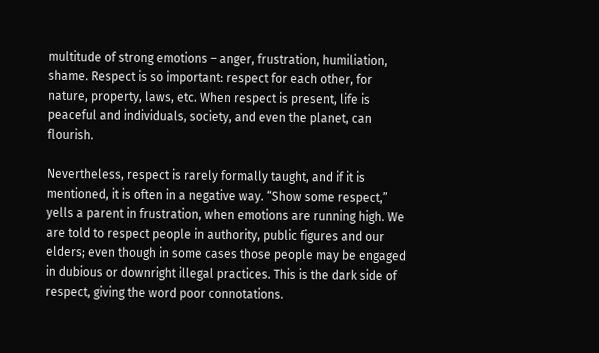multitude of strong emotions – anger, frustration, humiliation, shame. Respect is so important: respect for each other, for nature, property, laws, etc. When respect is present, life is peaceful and individuals, society, and even the planet, can flourish.

Nevertheless, respect is rarely formally taught, and if it is mentioned, it is often in a negative way. “Show some respect,” yells a parent in frustration, when emotions are running high. We are told to respect people in authority, public figures and our elders; even though in some cases those people may be engaged in dubious or downright illegal practices. This is the dark side of respect, giving the word poor connotations.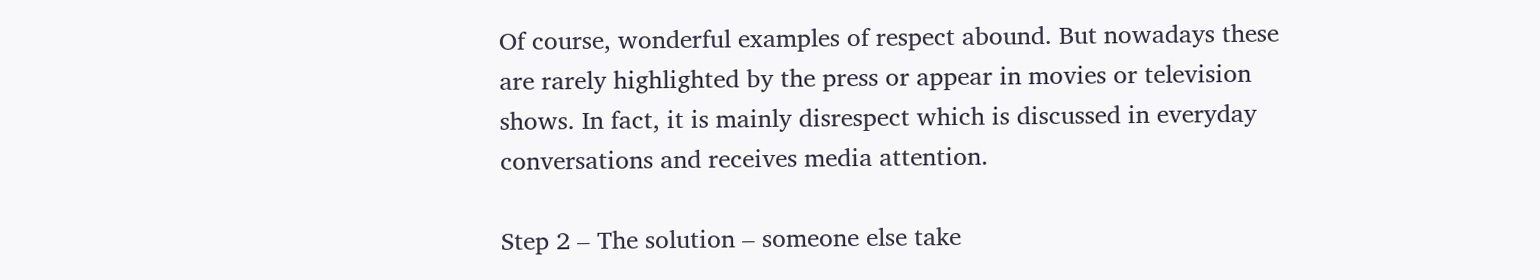Of course, wonderful examples of respect abound. But nowadays these are rarely highlighted by the press or appear in movies or television shows. In fact, it is mainly disrespect which is discussed in everyday conversations and receives media attention.

Step 2 – The solution – someone else take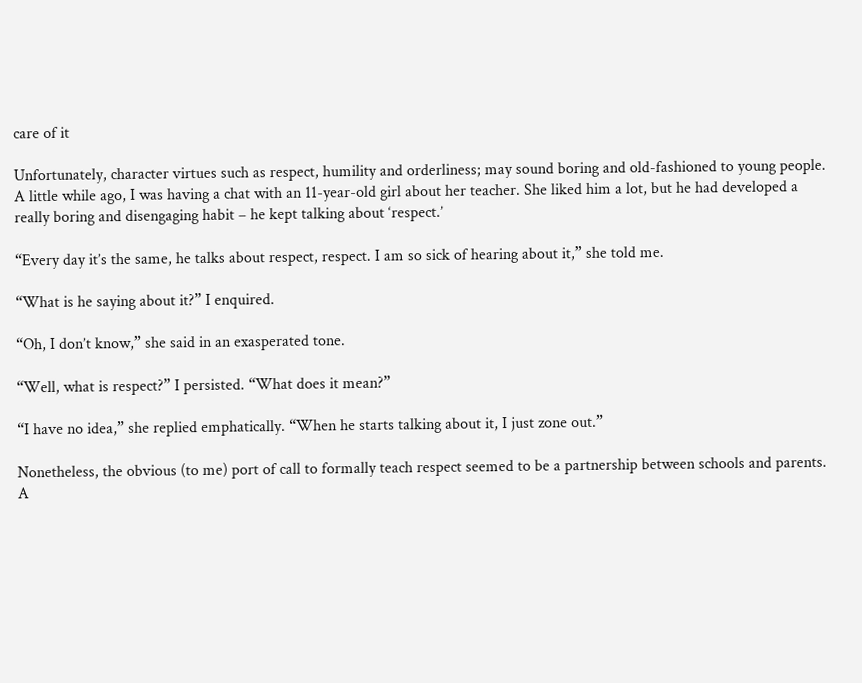care of it

Unfortunately, character virtues such as respect, humility and orderliness; may sound boring and old-fashioned to young people. A little while ago, I was having a chat with an 11-year-old girl about her teacher. She liked him a lot, but he had developed a really boring and disengaging habit – he kept talking about ‘respect.’

“Every day it’s the same, he talks about respect, respect. I am so sick of hearing about it,” she told me.

“What is he saying about it?” I enquired.

“Oh, I don’t know,” she said in an exasperated tone.

“Well, what is respect?” I persisted. “What does it mean?”

“I have no idea,” she replied emphatically. “When he starts talking about it, I just zone out.”

Nonetheless, the obvious (to me) port of call to formally teach respect seemed to be a partnership between schools and parents. A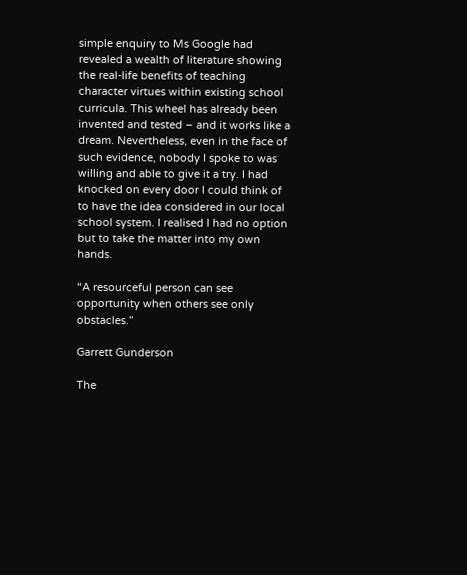simple enquiry to Ms Google had revealed a wealth of literature showing the real-life benefits of teaching character virtues within existing school curricula. This wheel has already been invented and tested – and it works like a dream. Nevertheless, even in the face of such evidence, nobody I spoke to was willing and able to give it a try. I had knocked on every door I could think of to have the idea considered in our local school system. I realised I had no option but to take the matter into my own hands.

“A resourceful person can see opportunity when others see only obstacles.”

Garrett Gunderson

The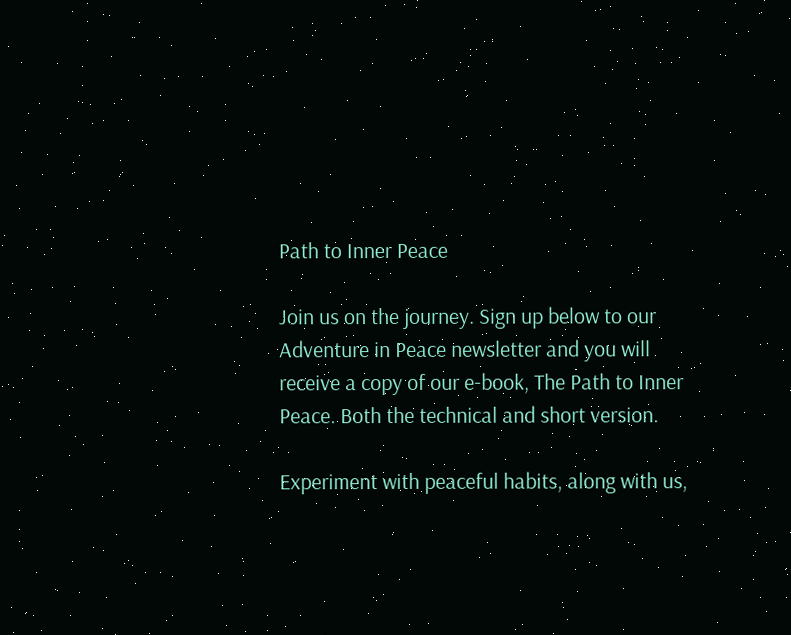Path to Inner Peace

Join us on the journey. Sign up below to our Adventure in Peace newsletter and you will receive a copy of our e-book, The Path to Inner Peace. Both the technical and short version.

Experiment with peaceful habits, along with us,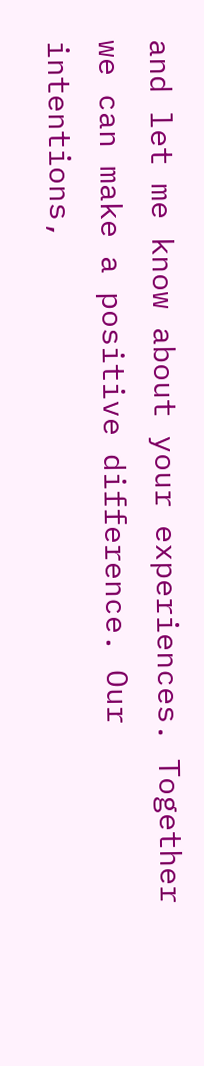and let me know about your experiences. Together we can make a positive difference. Our intentions,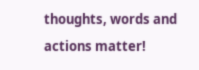thoughts, words and actions matter!